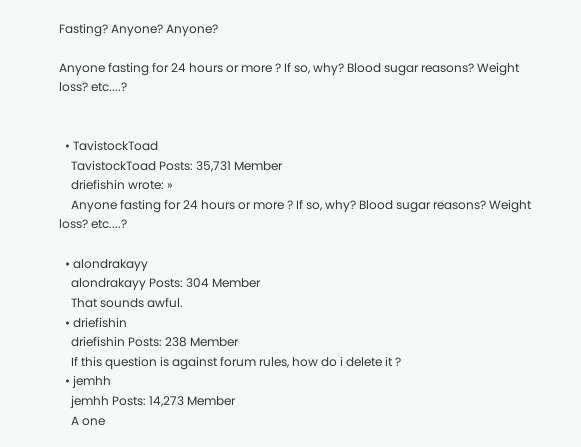Fasting? Anyone? Anyone?

Anyone fasting for 24 hours or more ? If so, why? Blood sugar reasons? Weight loss? etc....?


  • TavistockToad
    TavistockToad Posts: 35,731 Member
    driefishin wrote: »
    Anyone fasting for 24 hours or more ? If so, why? Blood sugar reasons? Weight loss? etc....?

  • alondrakayy
    alondrakayy Posts: 304 Member
    That sounds awful.
  • driefishin
    driefishin Posts: 238 Member
    If this question is against forum rules, how do i delete it ?
  • jemhh
    jemhh Posts: 14,273 Member
    A one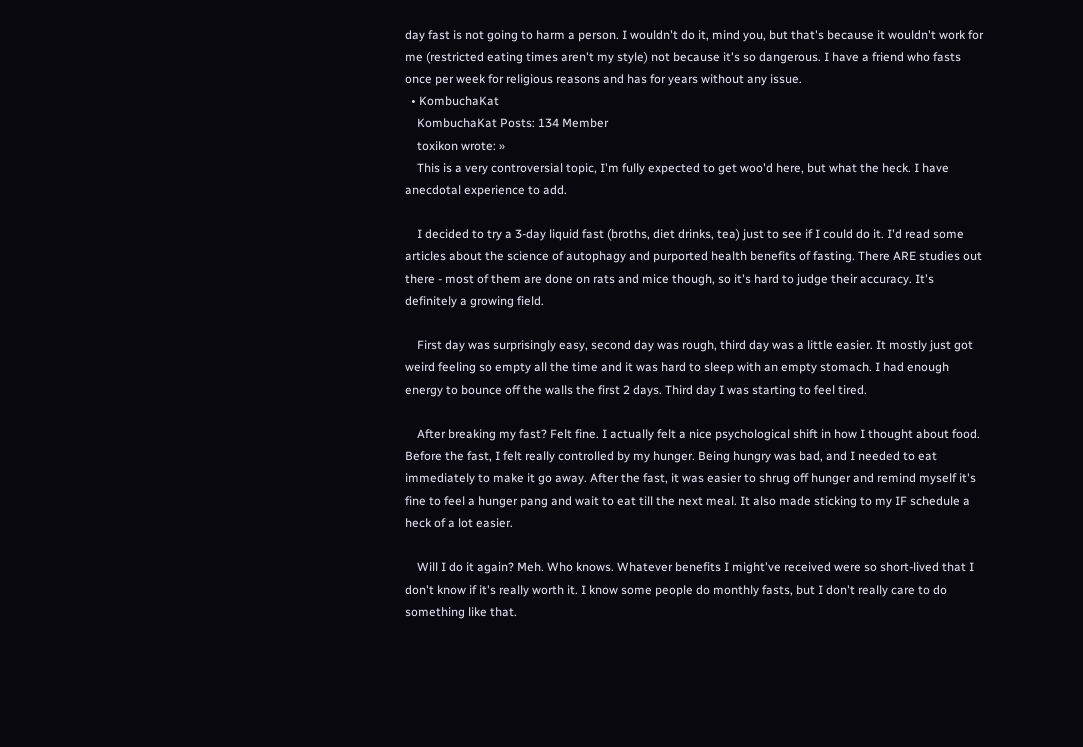day fast is not going to harm a person. I wouldn't do it, mind you, but that's because it wouldn't work for me (restricted eating times aren't my style) not because it's so dangerous. I have a friend who fasts once per week for religious reasons and has for years without any issue.
  • KombuchaKat
    KombuchaKat Posts: 134 Member
    toxikon wrote: »
    This is a very controversial topic, I'm fully expected to get woo'd here, but what the heck. I have anecdotal experience to add.

    I decided to try a 3-day liquid fast (broths, diet drinks, tea) just to see if I could do it. I'd read some articles about the science of autophagy and purported health benefits of fasting. There ARE studies out there - most of them are done on rats and mice though, so it's hard to judge their accuracy. It's definitely a growing field.

    First day was surprisingly easy, second day was rough, third day was a little easier. It mostly just got weird feeling so empty all the time and it was hard to sleep with an empty stomach. I had enough energy to bounce off the walls the first 2 days. Third day I was starting to feel tired.

    After breaking my fast? Felt fine. I actually felt a nice psychological shift in how I thought about food. Before the fast, I felt really controlled by my hunger. Being hungry was bad, and I needed to eat immediately to make it go away. After the fast, it was easier to shrug off hunger and remind myself it's fine to feel a hunger pang and wait to eat till the next meal. It also made sticking to my IF schedule a heck of a lot easier.

    Will I do it again? Meh. Who knows. Whatever benefits I might've received were so short-lived that I don't know if it's really worth it. I know some people do monthly fasts, but I don't really care to do something like that.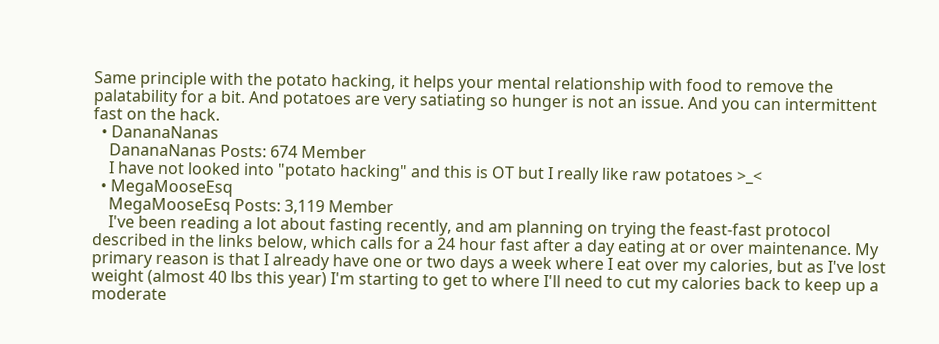Same principle with the potato hacking, it helps your mental relationship with food to remove the palatability for a bit. And potatoes are very satiating so hunger is not an issue. And you can intermittent fast on the hack.
  • DananaNanas
    DananaNanas Posts: 674 Member
    I have not looked into "potato hacking" and this is OT but I really like raw potatoes >_<
  • MegaMooseEsq
    MegaMooseEsq Posts: 3,119 Member
    I've been reading a lot about fasting recently, and am planning on trying the feast-fast protocol described in the links below, which calls for a 24 hour fast after a day eating at or over maintenance. My primary reason is that I already have one or two days a week where I eat over my calories, but as I've lost weight (almost 40 lbs this year) I'm starting to get to where I'll need to cut my calories back to keep up a moderate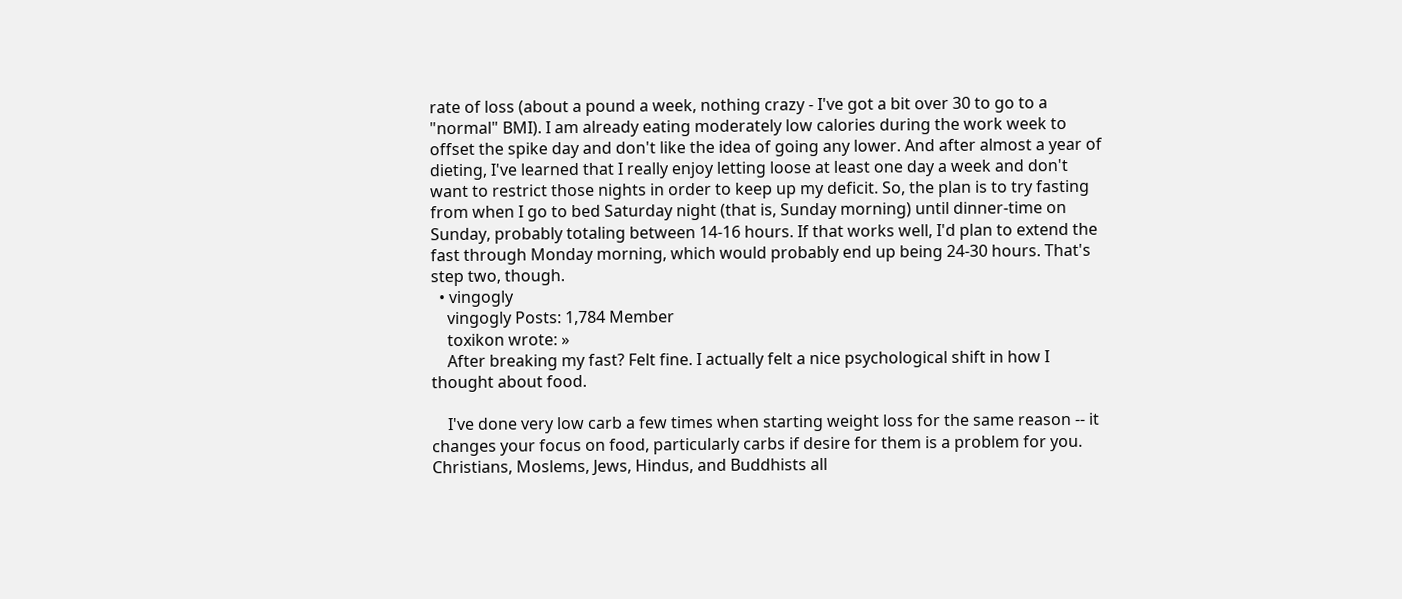rate of loss (about a pound a week, nothing crazy - I've got a bit over 30 to go to a "normal" BMI). I am already eating moderately low calories during the work week to offset the spike day and don't like the idea of going any lower. And after almost a year of dieting, I've learned that I really enjoy letting loose at least one day a week and don't want to restrict those nights in order to keep up my deficit. So, the plan is to try fasting from when I go to bed Saturday night (that is, Sunday morning) until dinner-time on Sunday, probably totaling between 14-16 hours. If that works well, I'd plan to extend the fast through Monday morning, which would probably end up being 24-30 hours. That's step two, though.
  • vingogly
    vingogly Posts: 1,784 Member
    toxikon wrote: »
    After breaking my fast? Felt fine. I actually felt a nice psychological shift in how I thought about food.

    I've done very low carb a few times when starting weight loss for the same reason -- it changes your focus on food, particularly carbs if desire for them is a problem for you. Christians, Moslems, Jews, Hindus, and Buddhists all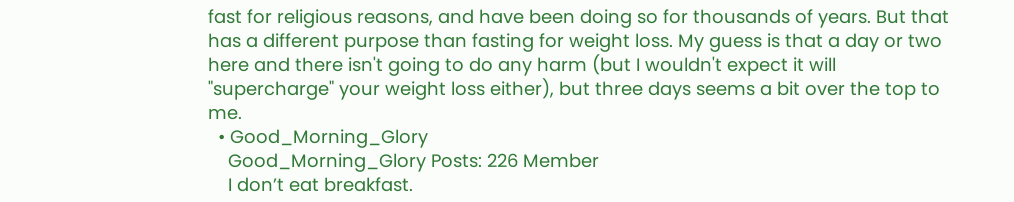fast for religious reasons, and have been doing so for thousands of years. But that has a different purpose than fasting for weight loss. My guess is that a day or two here and there isn't going to do any harm (but I wouldn't expect it will "supercharge" your weight loss either), but three days seems a bit over the top to me.
  • Good_Morning_Glory
    Good_Morning_Glory Posts: 226 Member
    I don’t eat breakfast.